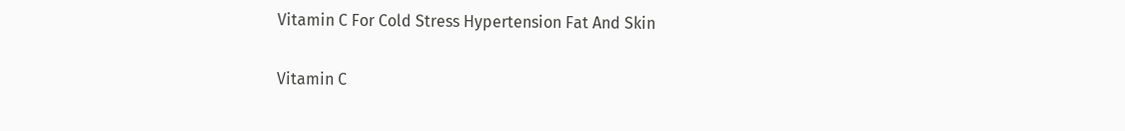Vitamin C For Cold Stress Hypertension Fat And Skin

Vitamin C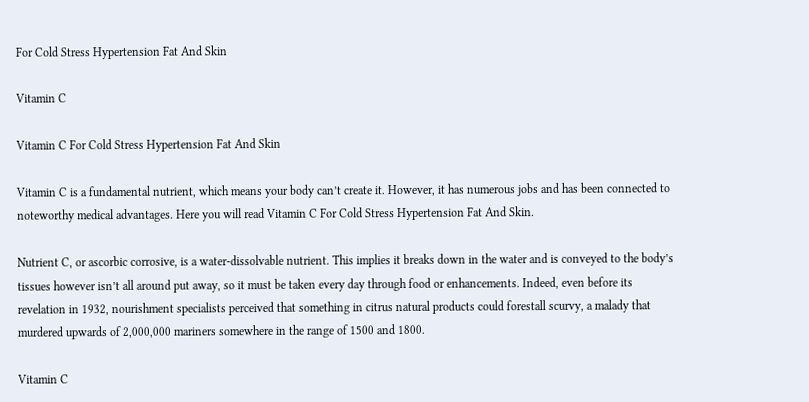For Cold Stress Hypertension Fat And Skin

Vitamin C

Vitamin C For Cold Stress Hypertension Fat And Skin

Vitamin C is a fundamental nutrient, which means your body can’t create it. However, it has numerous jobs and has been connected to noteworthy medical advantages. Here you will read Vitamin C For Cold Stress Hypertension Fat And Skin.

Nutrient C, or ascorbic corrosive, is a water-dissolvable nutrient. This implies it breaks down in the water and is conveyed to the body’s tissues however isn’t all around put away, so it must be taken every day through food or enhancements. Indeed, even before its revelation in 1932, nourishment specialists perceived that something in citrus natural products could forestall scurvy, a malady that murdered upwards of 2,000,000 mariners somewhere in the range of 1500 and 1800.

Vitamin C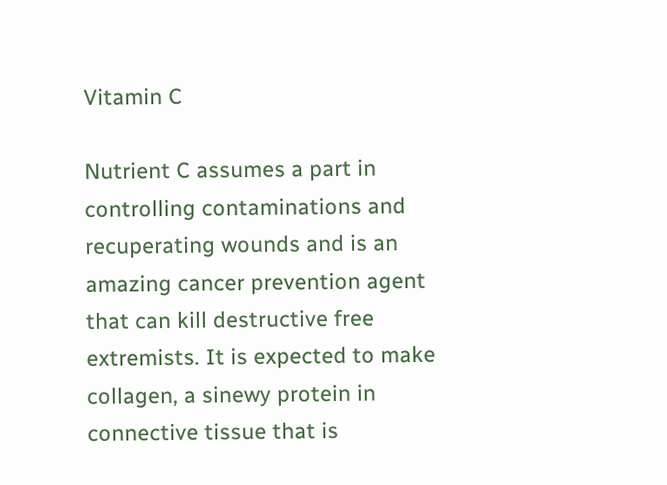Vitamin C

Nutrient C assumes a part in controlling contaminations and recuperating wounds and is an amazing cancer prevention agent that can kill destructive free extremists. It is expected to make collagen, a sinewy protein in connective tissue that is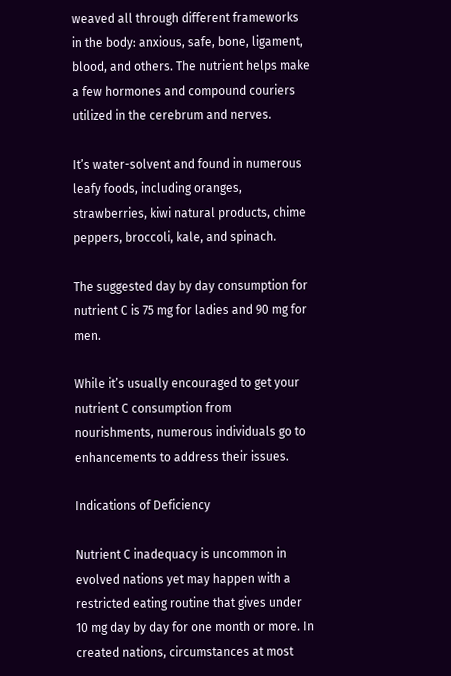weaved all through different frameworks in the body: anxious, safe, bone, ligament, blood, and others. The nutrient helps make a few hormones and compound couriers utilized in the cerebrum and nerves.

It’s water-solvent and found in numerous leafy foods, including oranges, strawberries, kiwi natural products, chime peppers, broccoli, kale, and spinach.

The suggested day by day consumption for nutrient C is 75 mg for ladies and 90 mg for men.

While it’s usually encouraged to get your nutrient C consumption from nourishments, numerous individuals go to enhancements to address their issues.

Indications of Deficiency

Nutrient C inadequacy is uncommon in evolved nations yet may happen with a restricted eating routine that gives under 10 mg day by day for one month or more. In created nations, circumstances at most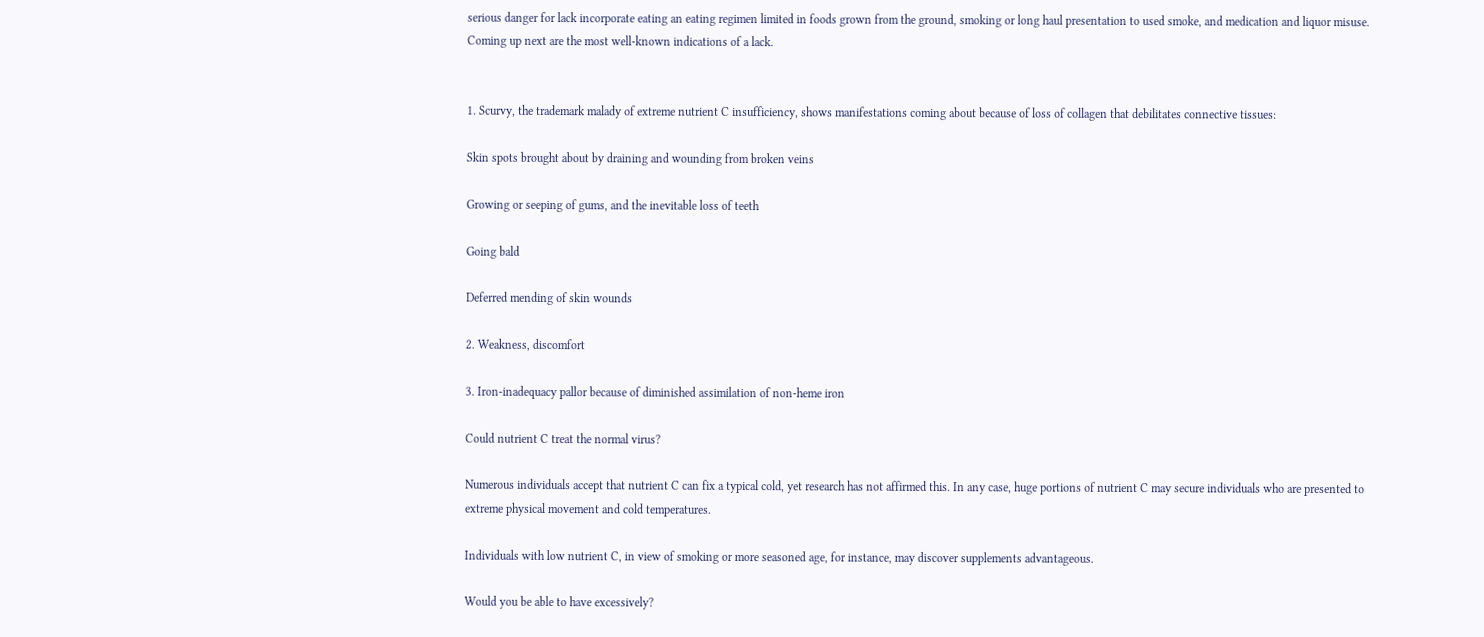serious danger for lack incorporate eating an eating regimen limited in foods grown from the ground, smoking or long haul presentation to used smoke, and medication and liquor misuse. Coming up next are the most well-known indications of a lack.


1. Scurvy, the trademark malady of extreme nutrient C insufficiency, shows manifestations coming about because of loss of collagen that debilitates connective tissues:

Skin spots brought about by draining and wounding from broken veins

Growing or seeping of gums, and the inevitable loss of teeth

Going bald

Deferred mending of skin wounds

2. Weakness, discomfort

3. Iron-inadequacy pallor because of diminished assimilation of non-heme iron

Could nutrient C treat the normal virus?

Numerous individuals accept that nutrient C can fix a typical cold, yet research has not affirmed this. In any case, huge portions of nutrient C may secure individuals who are presented to extreme physical movement and cold temperatures.

Individuals with low nutrient C, in view of smoking or more seasoned age, for instance, may discover supplements advantageous.

Would you be able to have excessively?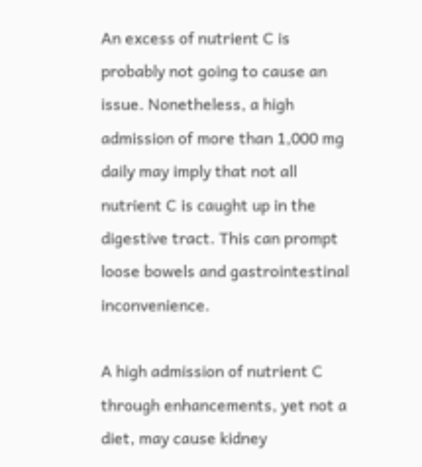An excess of nutrient C is probably not going to cause an issue. Nonetheless, a high admission of more than 1,000 mg daily may imply that not all nutrient C is caught up in the digestive tract. This can prompt loose bowels and gastrointestinal inconvenience.

A high admission of nutrient C through enhancements, yet not a diet, may cause kidney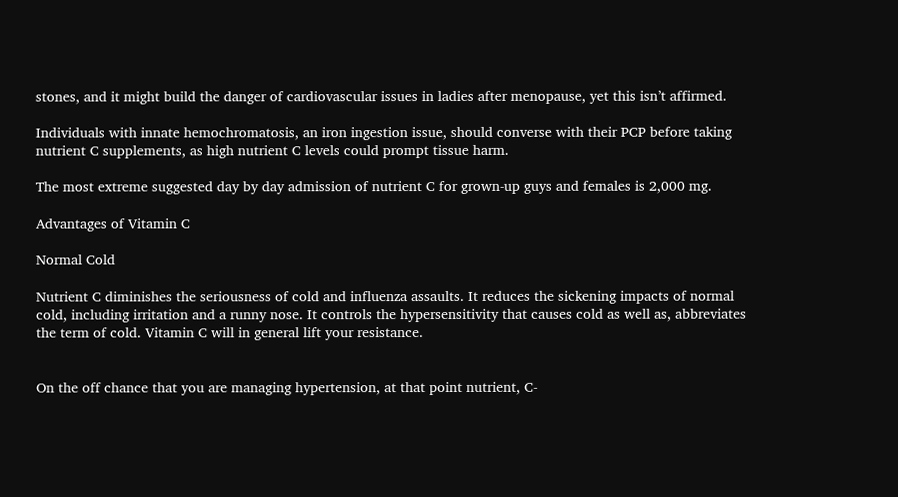stones, and it might build the danger of cardiovascular issues in ladies after menopause, yet this isn’t affirmed.

Individuals with innate hemochromatosis, an iron ingestion issue, should converse with their PCP before taking nutrient C supplements, as high nutrient C levels could prompt tissue harm.

The most extreme suggested day by day admission of nutrient C for grown-up guys and females is 2,000 mg.

Advantages of Vitamin C

Normal Cold

Nutrient C diminishes the seriousness of cold and influenza assaults. It reduces the sickening impacts of normal cold, including irritation and a runny nose. It controls the hypersensitivity that causes cold as well as, abbreviates the term of cold. Vitamin C will in general lift your resistance.


On the off chance that you are managing hypertension, at that point nutrient, C-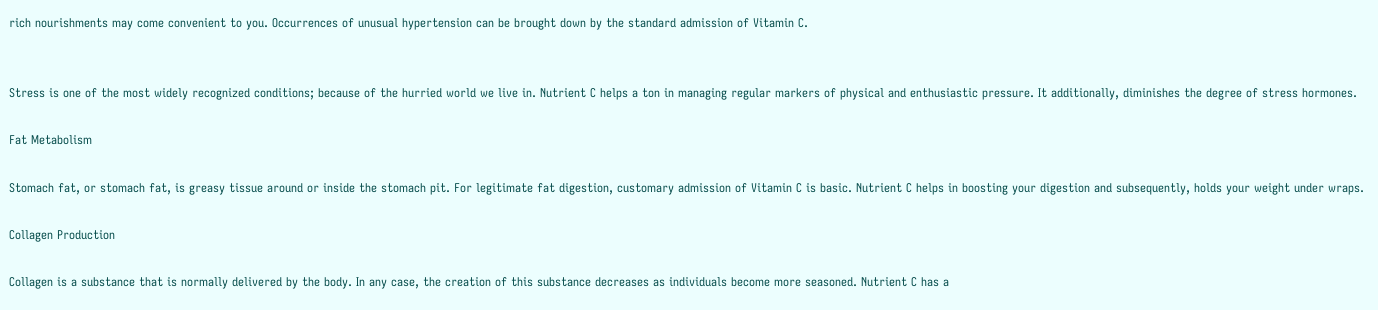rich nourishments may come convenient to you. Occurrences of unusual hypertension can be brought down by the standard admission of Vitamin C.


Stress is one of the most widely recognized conditions; because of the hurried world we live in. Nutrient C helps a ton in managing regular markers of physical and enthusiastic pressure. It additionally, diminishes the degree of stress hormones.

Fat Metabolism

Stomach fat, or stomach fat, is greasy tissue around or inside the stomach pit. For legitimate fat digestion, customary admission of Vitamin C is basic. Nutrient C helps in boosting your digestion and subsequently, holds your weight under wraps.

Collagen Production

Collagen is a substance that is normally delivered by the body. In any case, the creation of this substance decreases as individuals become more seasoned. Nutrient C has a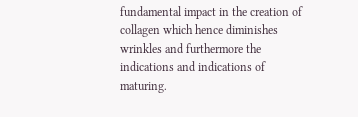fundamental impact in the creation of collagen which hence diminishes wrinkles and furthermore the indications and indications of maturing.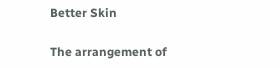Better Skin

The arrangement of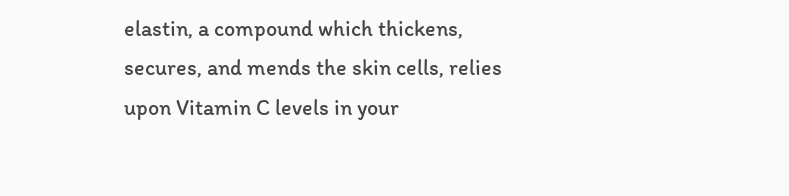elastin, a compound which thickens, secures, and mends the skin cells, relies upon Vitamin C levels in your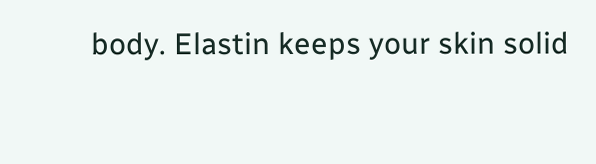body. Elastin keeps your skin solid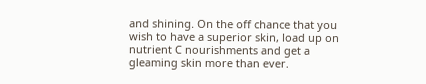and shining. On the off chance that you wish to have a superior skin, load up on nutrient C nourishments and get a gleaming skin more than ever.